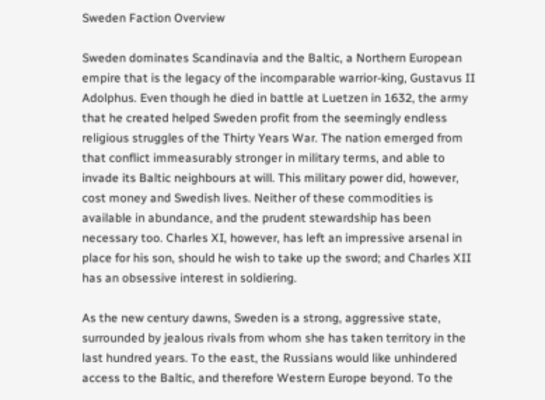Sweden Faction Overview

Sweden dominates Scandinavia and the Baltic, a Northern European empire that is the legacy of the incomparable warrior-king, Gustavus II Adolphus. Even though he died in battle at Luetzen in 1632, the army that he created helped Sweden profit from the seemingly endless religious struggles of the Thirty Years War. The nation emerged from that conflict immeasurably stronger in military terms, and able to invade its Baltic neighbours at will. This military power did, however, cost money and Swedish lives. Neither of these commodities is available in abundance, and the prudent stewardship has been necessary too. Charles XI, however, has left an impressive arsenal in place for his son, should he wish to take up the sword; and Charles XII has an obsessive interest in soldiering.

As the new century dawns, Sweden is a strong, aggressive state, surrounded by jealous rivals from whom she has taken territory in the last hundred years. To the east, the Russians would like unhindered access to the Baltic, and therefore Western Europe beyond. To the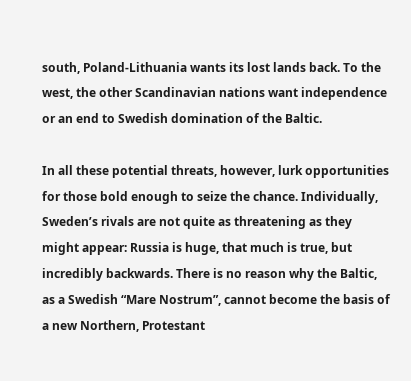south, Poland-Lithuania wants its lost lands back. To the west, the other Scandinavian nations want independence or an end to Swedish domination of the Baltic.

In all these potential threats, however, lurk opportunities for those bold enough to seize the chance. Individually, Sweden’s rivals are not quite as threatening as they might appear: Russia is huge, that much is true, but incredibly backwards. There is no reason why the Baltic, as a Swedish “Mare Nostrum”, cannot become the basis of a new Northern, Protestant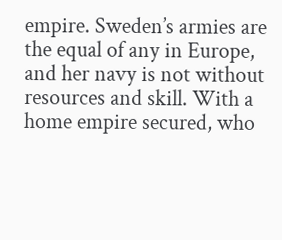empire. Sweden’s armies are the equal of any in Europe, and her navy is not without resources and skill. With a home empire secured, who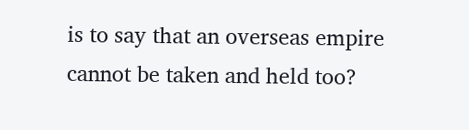is to say that an overseas empire cannot be taken and held too?